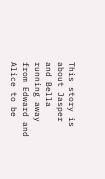This story is about Jasper and Bella running away from Edward and Alice to be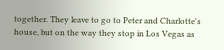together. They leave to go to Peter and Charlotte's house, but on the way they stop in Los Vegas as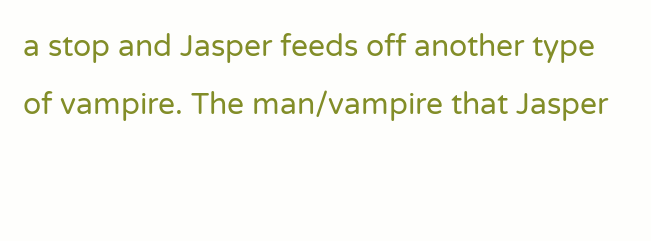a stop and Jasper feeds off another type of vampire. The man/vampire that Jasper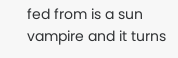fed from is a sun vampire and it turns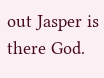out Jasper is there God.